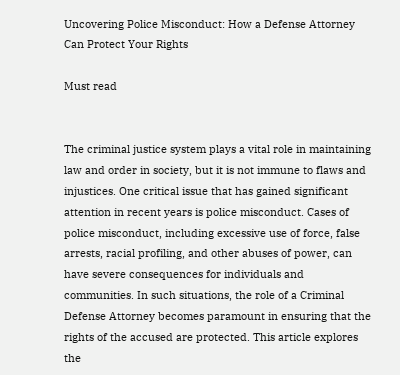Uncovering Police Misconduct: How a Defense Attorney Can Protect Your Rights

Must read


The criminal justice system plays a vital role in maintaining law and order in society, but it is not immune to flaws and injustices. One critical issue that has gained significant attention in recent years is police misconduct. Cases of police misconduct, including excessive use of force, false arrests, racial profiling, and other abuses of power, can have severe consequences for individuals and communities. In such situations, the role of a Criminal Defense Attorney becomes paramount in ensuring that the rights of the accused are protected. This article explores the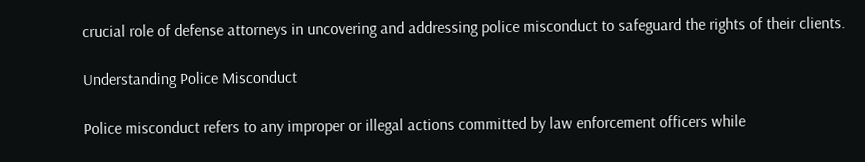crucial role of defense attorneys in uncovering and addressing police misconduct to safeguard the rights of their clients.

Understanding Police Misconduct

Police misconduct refers to any improper or illegal actions committed by law enforcement officers while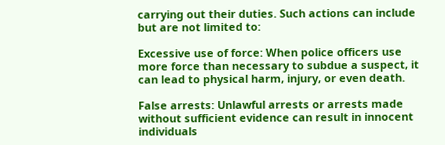carrying out their duties. Such actions can include but are not limited to:

Excessive use of force: When police officers use more force than necessary to subdue a suspect, it can lead to physical harm, injury, or even death.

False arrests: Unlawful arrests or arrests made without sufficient evidence can result in innocent individuals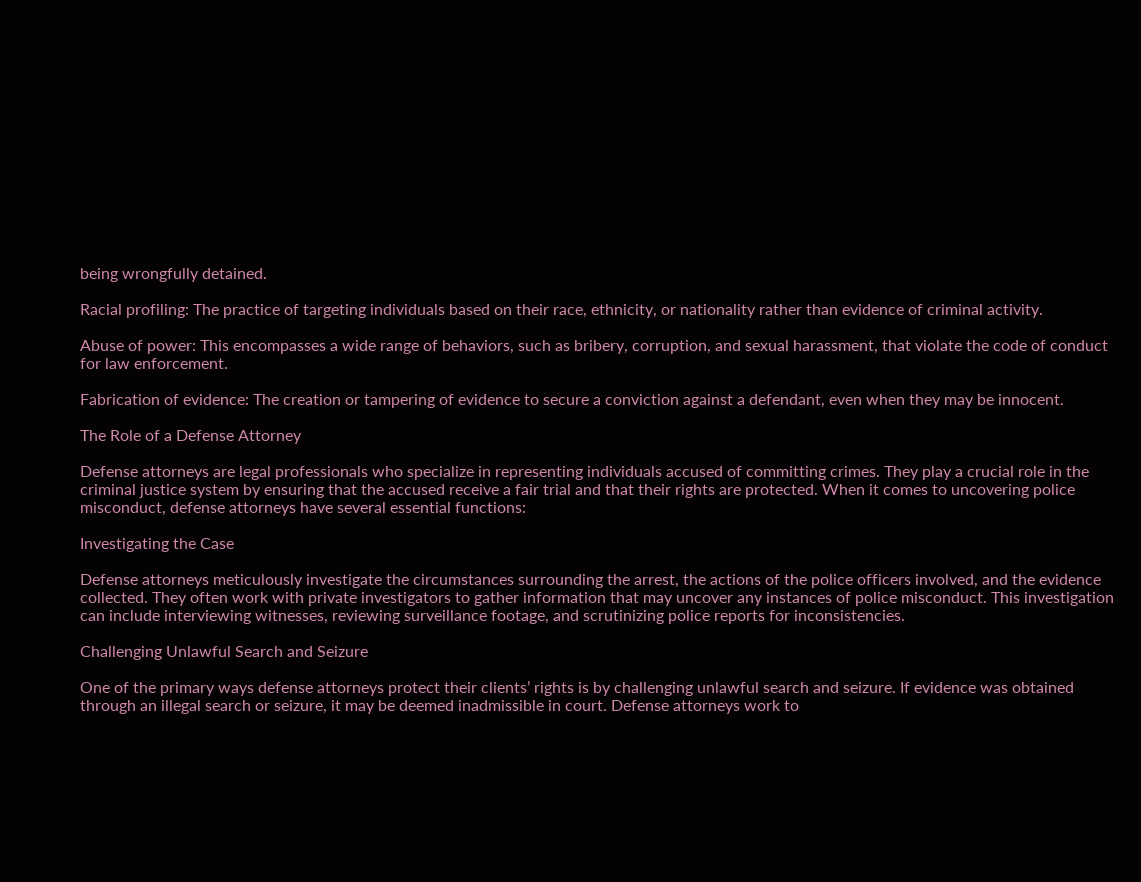being wrongfully detained.

Racial profiling: The practice of targeting individuals based on their race, ethnicity, or nationality rather than evidence of criminal activity.

Abuse of power: This encompasses a wide range of behaviors, such as bribery, corruption, and sexual harassment, that violate the code of conduct for law enforcement.

Fabrication of evidence: The creation or tampering of evidence to secure a conviction against a defendant, even when they may be innocent.

The Role of a Defense Attorney

Defense attorneys are legal professionals who specialize in representing individuals accused of committing crimes. They play a crucial role in the criminal justice system by ensuring that the accused receive a fair trial and that their rights are protected. When it comes to uncovering police misconduct, defense attorneys have several essential functions:

Investigating the Case

Defense attorneys meticulously investigate the circumstances surrounding the arrest, the actions of the police officers involved, and the evidence collected. They often work with private investigators to gather information that may uncover any instances of police misconduct. This investigation can include interviewing witnesses, reviewing surveillance footage, and scrutinizing police reports for inconsistencies.

Challenging Unlawful Search and Seizure

One of the primary ways defense attorneys protect their clients’ rights is by challenging unlawful search and seizure. If evidence was obtained through an illegal search or seizure, it may be deemed inadmissible in court. Defense attorneys work to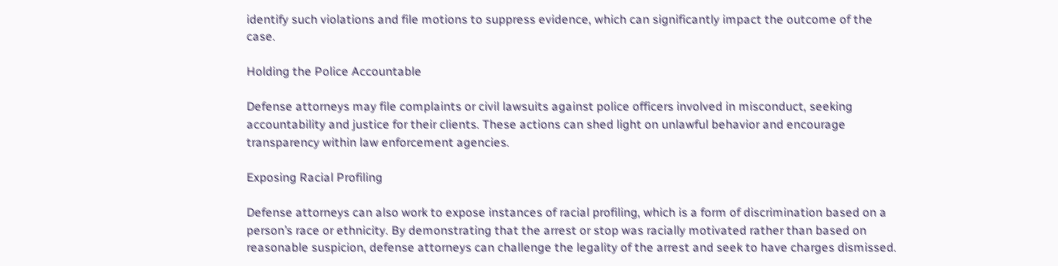identify such violations and file motions to suppress evidence, which can significantly impact the outcome of the case.

Holding the Police Accountable

Defense attorneys may file complaints or civil lawsuits against police officers involved in misconduct, seeking accountability and justice for their clients. These actions can shed light on unlawful behavior and encourage transparency within law enforcement agencies.

Exposing Racial Profiling

Defense attorneys can also work to expose instances of racial profiling, which is a form of discrimination based on a person’s race or ethnicity. By demonstrating that the arrest or stop was racially motivated rather than based on reasonable suspicion, defense attorneys can challenge the legality of the arrest and seek to have charges dismissed.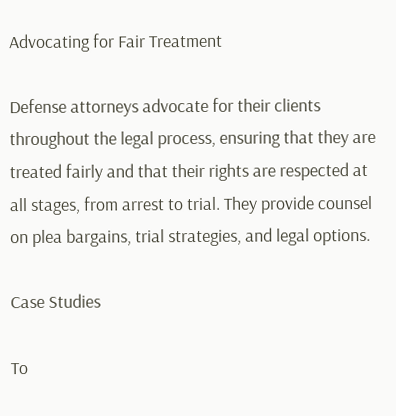Advocating for Fair Treatment

Defense attorneys advocate for their clients throughout the legal process, ensuring that they are treated fairly and that their rights are respected at all stages, from arrest to trial. They provide counsel on plea bargains, trial strategies, and legal options.

Case Studies

To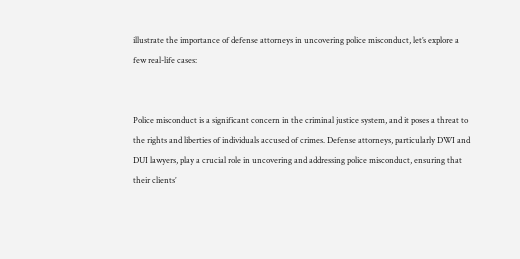illustrate the importance of defense attorneys in uncovering police misconduct, let’s explore a few real-life cases:


Police misconduct is a significant concern in the criminal justice system, and it poses a threat to the rights and liberties of individuals accused of crimes. Defense attorneys, particularly DWI and DUI lawyers, play a crucial role in uncovering and addressing police misconduct, ensuring that their clients’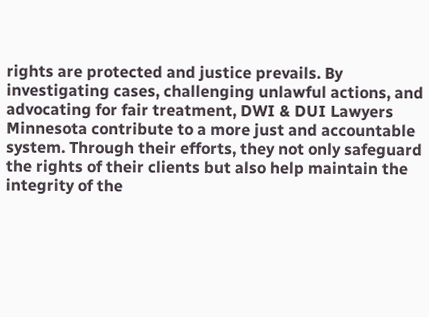rights are protected and justice prevails. By investigating cases, challenging unlawful actions, and advocating for fair treatment, DWI & DUI Lawyers Minnesota contribute to a more just and accountable system. Through their efforts, they not only safeguard the rights of their clients but also help maintain the integrity of the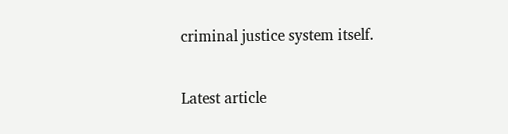criminal justice system itself.

Latest article